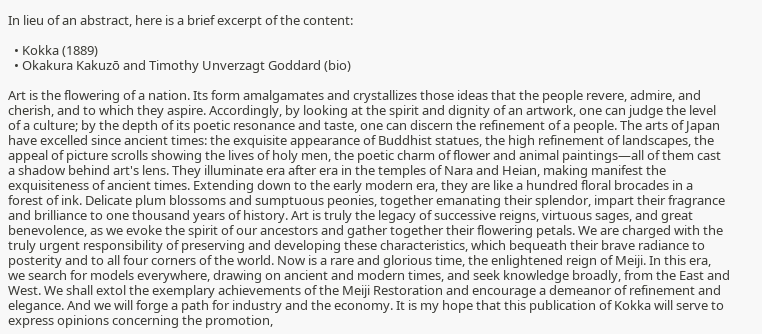In lieu of an abstract, here is a brief excerpt of the content:

  • Kokka (1889)
  • Okakura Kakuzō and Timothy Unverzagt Goddard (bio)

Art is the flowering of a nation. Its form amalgamates and crystallizes those ideas that the people revere, admire, and cherish, and to which they aspire. Accordingly, by looking at the spirit and dignity of an artwork, one can judge the level of a culture; by the depth of its poetic resonance and taste, one can discern the refinement of a people. The arts of Japan have excelled since ancient times: the exquisite appearance of Buddhist statues, the high refinement of landscapes, the appeal of picture scrolls showing the lives of holy men, the poetic charm of flower and animal paintings—all of them cast a shadow behind art's lens. They illuminate era after era in the temples of Nara and Heian, making manifest the exquisiteness of ancient times. Extending down to the early modern era, they are like a hundred floral brocades in a forest of ink. Delicate plum blossoms and sumptuous peonies, together emanating their splendor, impart their fragrance and brilliance to one thousand years of history. Art is truly the legacy of successive reigns, virtuous sages, and great benevolence, as we evoke the spirit of our ancestors and gather together their flowering petals. We are charged with the truly urgent responsibility of preserving and developing these characteristics, which bequeath their brave radiance to posterity and to all four corners of the world. Now is a rare and glorious time, the enlightened reign of Meiji. In this era, we search for models everywhere, drawing on ancient and modern times, and seek knowledge broadly, from the East and West. We shall extol the exemplary achievements of the Meiji Restoration and encourage a demeanor of refinement and elegance. And we will forge a path for industry and the economy. It is my hope that this publication of Kokka will serve to express opinions concerning the promotion,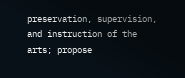preservation, supervision, and instruction of the arts; propose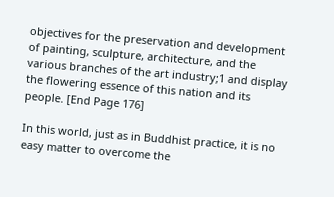objectives for the preservation and development of painting, sculpture, architecture, and the various branches of the art industry;1 and display the flowering essence of this nation and its people. [End Page 176]

In this world, just as in Buddhist practice, it is no easy matter to overcome the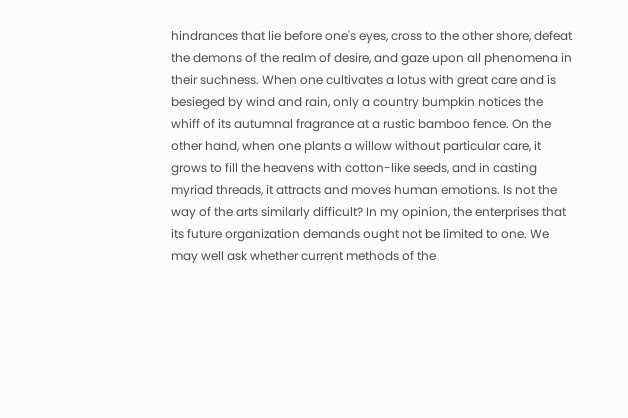hindrances that lie before one's eyes, cross to the other shore, defeat the demons of the realm of desire, and gaze upon all phenomena in their suchness. When one cultivates a lotus with great care and is besieged by wind and rain, only a country bumpkin notices the whiff of its autumnal fragrance at a rustic bamboo fence. On the other hand, when one plants a willow without particular care, it grows to fill the heavens with cotton-like seeds, and in casting myriad threads, it attracts and moves human emotions. Is not the way of the arts similarly difficult? In my opinion, the enterprises that its future organization demands ought not be limited to one. We may well ask whether current methods of the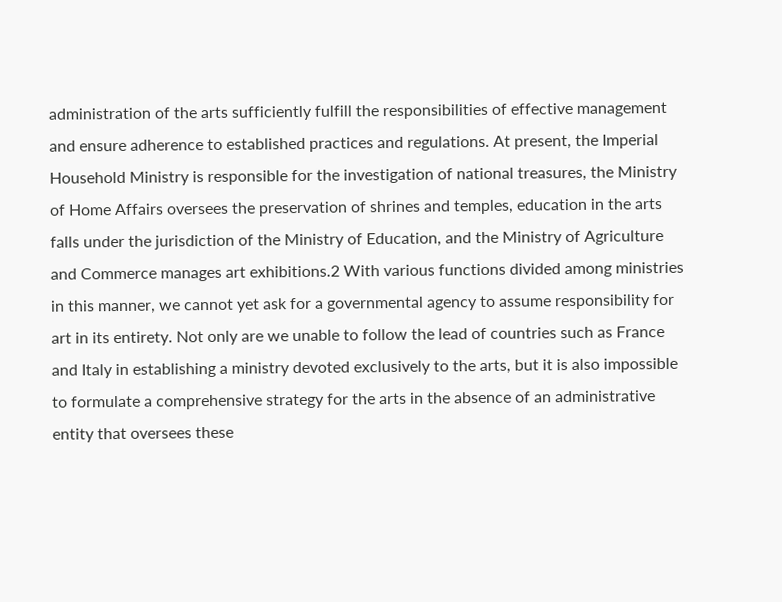administration of the arts sufficiently fulfill the responsibilities of effective management and ensure adherence to established practices and regulations. At present, the Imperial Household Ministry is responsible for the investigation of national treasures, the Ministry of Home Affairs oversees the preservation of shrines and temples, education in the arts falls under the jurisdiction of the Ministry of Education, and the Ministry of Agriculture and Commerce manages art exhibitions.2 With various functions divided among ministries in this manner, we cannot yet ask for a governmental agency to assume responsibility for art in its entirety. Not only are we unable to follow the lead of countries such as France and Italy in establishing a ministry devoted exclusively to the arts, but it is also impossible to formulate a comprehensive strategy for the arts in the absence of an administrative entity that oversees these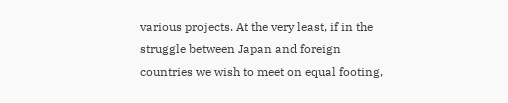various projects. At the very least, if in the struggle between Japan and foreign countries we wish to meet on equal footing,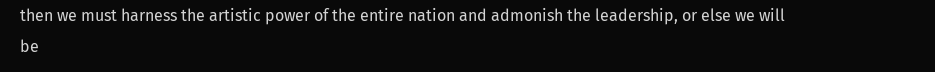then we must harness the artistic power of the entire nation and admonish the leadership, or else we will be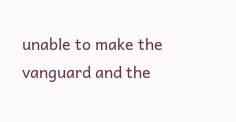unable to make the vanguard and the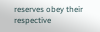reserves obey their respective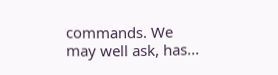commands. We may well ask, has...